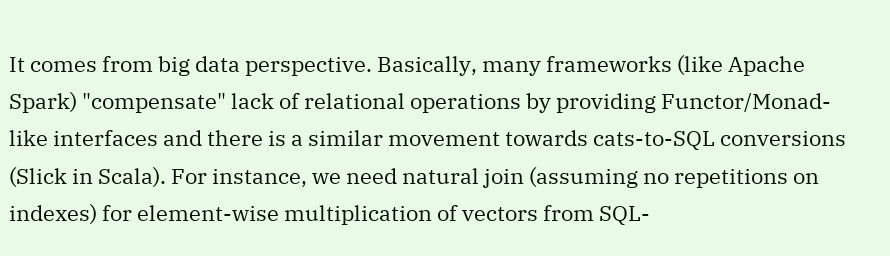It comes from big data perspective. Basically, many frameworks (like Apache Spark) "compensate" lack of relational operations by providing Functor/Monad-like interfaces and there is a similar movement towards cats-to-SQL conversions (Slick in Scala). For instance, we need natural join (assuming no repetitions on indexes) for element-wise multiplication of vectors from SQL-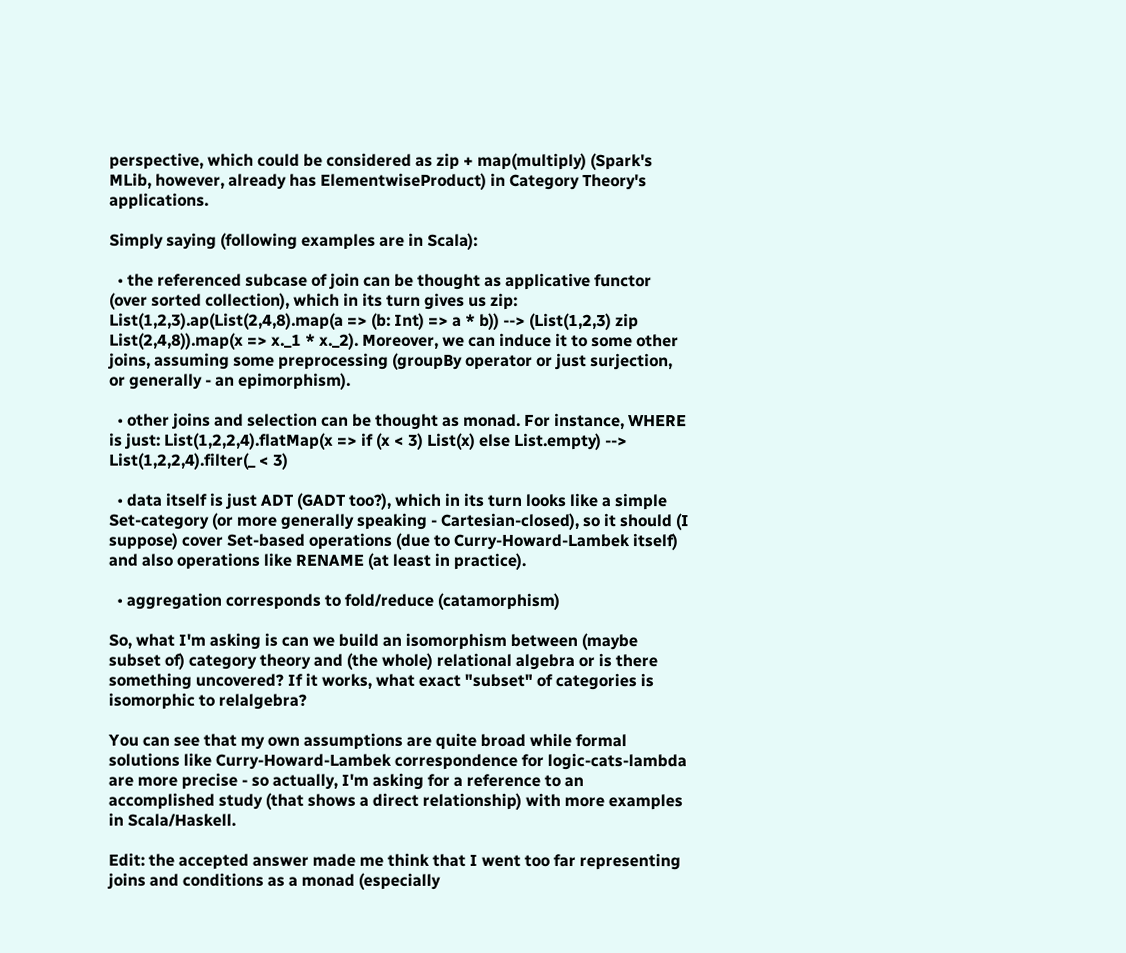perspective, which could be considered as zip + map(multiply) (Spark's MLib, however, already has ElementwiseProduct) in Category Theory's applications.

Simply saying (following examples are in Scala):

  • the referenced subcase of join can be thought as applicative functor (over sorted collection), which in its turn gives us zip: List(1,2,3).ap(List(2,4,8).map(a => (b: Int) => a * b)) --> (List(1,2,3) zip List(2,4,8)).map(x => x._1 * x._2). Moreover, we can induce it to some other joins, assuming some preprocessing (groupBy operator or just surjection, or generally - an epimorphism).

  • other joins and selection can be thought as monad. For instance, WHERE is just: List(1,2,2,4).flatMap(x => if (x < 3) List(x) else List.empty) --> List(1,2,2,4).filter(_ < 3)

  • data itself is just ADT (GADT too?), which in its turn looks like a simple Set-category (or more generally speaking - Cartesian-closed), so it should (I suppose) cover Set-based operations (due to Curry-Howard-Lambek itself) and also operations like RENAME (at least in practice).

  • aggregation corresponds to fold/reduce (catamorphism)

So, what I'm asking is can we build an isomorphism between (maybe subset of) category theory and (the whole) relational algebra or is there something uncovered? If it works, what exact "subset" of categories is isomorphic to relalgebra?

You can see that my own assumptions are quite broad while formal solutions like Curry-Howard-Lambek correspondence for logic-cats-lambda are more precise - so actually, I'm asking for a reference to an accomplished study (that shows a direct relationship) with more examples in Scala/Haskell.

Edit: the accepted answer made me think that I went too far representing joins and conditions as a monad (especially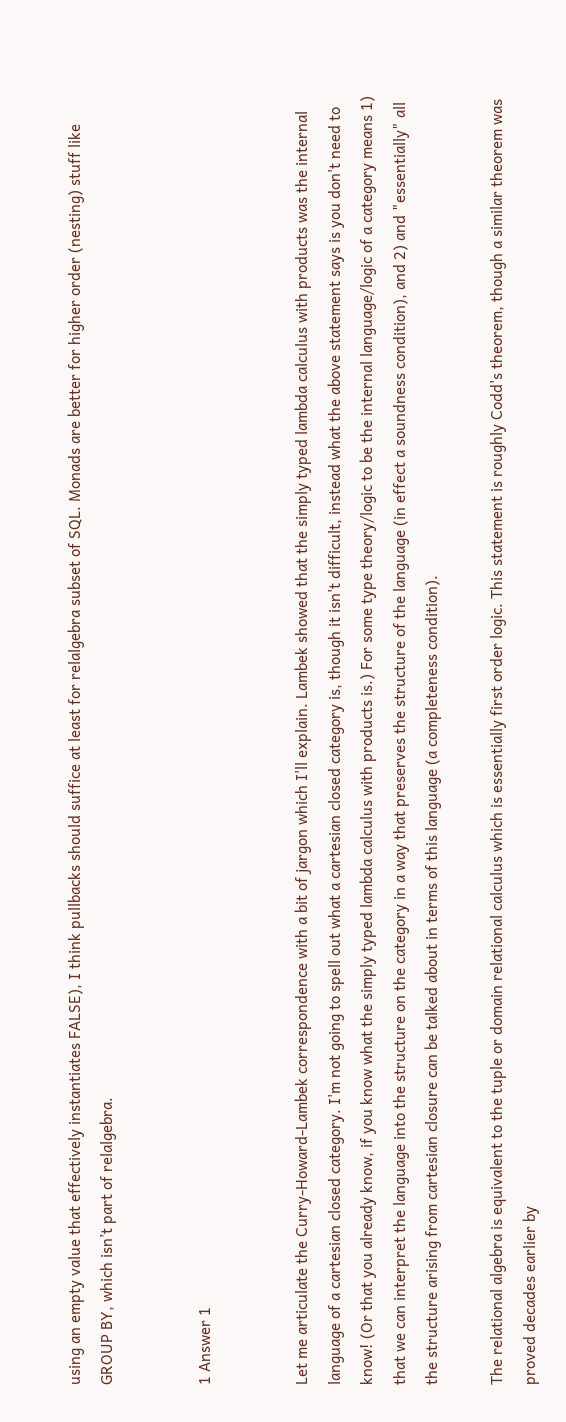using an empty value that effectively instantiates FALSE), I think pullbacks should suffice at least for relalgebra subset of SQL. Monads are better for higher order (nesting) stuff like GROUP BY, which isn’t part of relalgebra.


1 Answer 1


Let me articulate the Curry-Howard-Lambek correspondence with a bit of jargon which I'll explain. Lambek showed that the simply typed lambda calculus with products was the internal language of a cartesian closed category. I'm not going to spell out what a cartesian closed category is, though it isn't difficult, instead what the above statement says is you don't need to know! (Or that you already know, if you know what the simply typed lambda calculus with products is.) For some type theory/logic to be the internal language/logic of a category means 1) that we can interpret the language into the structure on the category in a way that preserves the structure of the language (in effect a soundness condition), and 2) and "essentially" all the structure arising from cartesian closure can be talked about in terms of this language (a completeness condition).

The relational algebra is equivalent to the tuple or domain relational calculus which is essentially first order logic. This statement is roughly Codd's theorem, though a similar theorem was proved decades earlier by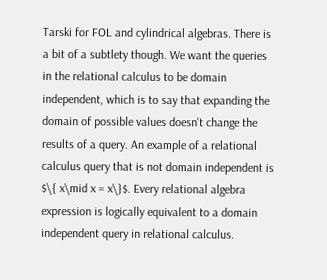Tarski for FOL and cylindrical algebras. There is a bit of a subtlety though. We want the queries in the relational calculus to be domain independent, which is to say that expanding the domain of possible values doesn't change the results of a query. An example of a relational calculus query that is not domain independent is $\{ x\mid x = x\}$. Every relational algebra expression is logically equivalent to a domain independent query in relational calculus.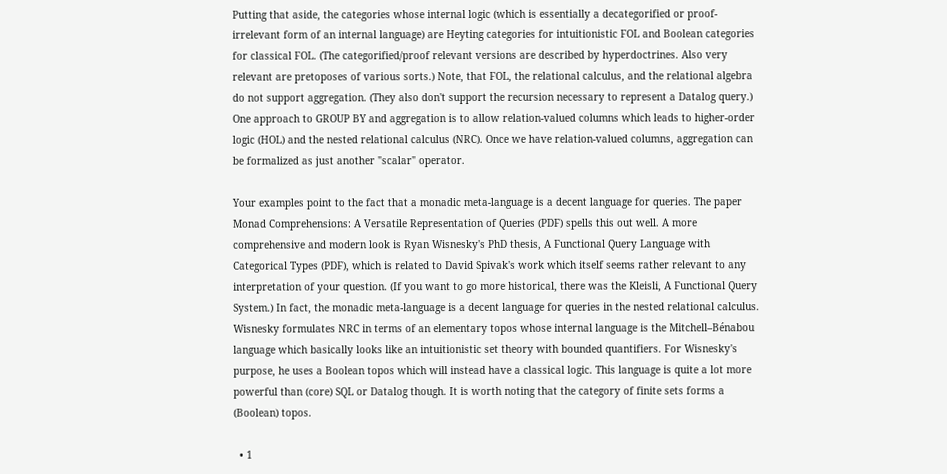Putting that aside, the categories whose internal logic (which is essentially a decategorified or proof-irrelevant form of an internal language) are Heyting categories for intuitionistic FOL and Boolean categories for classical FOL. (The categorified/proof relevant versions are described by hyperdoctrines. Also very relevant are pretoposes of various sorts.) Note, that FOL, the relational calculus, and the relational algebra do not support aggregation. (They also don't support the recursion necessary to represent a Datalog query.) One approach to GROUP BY and aggregation is to allow relation-valued columns which leads to higher-order logic (HOL) and the nested relational calculus (NRC). Once we have relation-valued columns, aggregation can be formalized as just another "scalar" operator.

Your examples point to the fact that a monadic meta-language is a decent language for queries. The paper Monad Comprehensions: A Versatile Representation of Queries (PDF) spells this out well. A more comprehensive and modern look is Ryan Wisnesky's PhD thesis, A Functional Query Language with Categorical Types (PDF), which is related to David Spivak's work which itself seems rather relevant to any interpretation of your question. (If you want to go more historical, there was the Kleisli, A Functional Query System.) In fact, the monadic meta-language is a decent language for queries in the nested relational calculus. Wisnesky formulates NRC in terms of an elementary topos whose internal language is the Mitchell–Bénabou language which basically looks like an intuitionistic set theory with bounded quantifiers. For Wisnesky's purpose, he uses a Boolean topos which will instead have a classical logic. This language is quite a lot more powerful than (core) SQL or Datalog though. It is worth noting that the category of finite sets forms a (Boolean) topos.

  • 1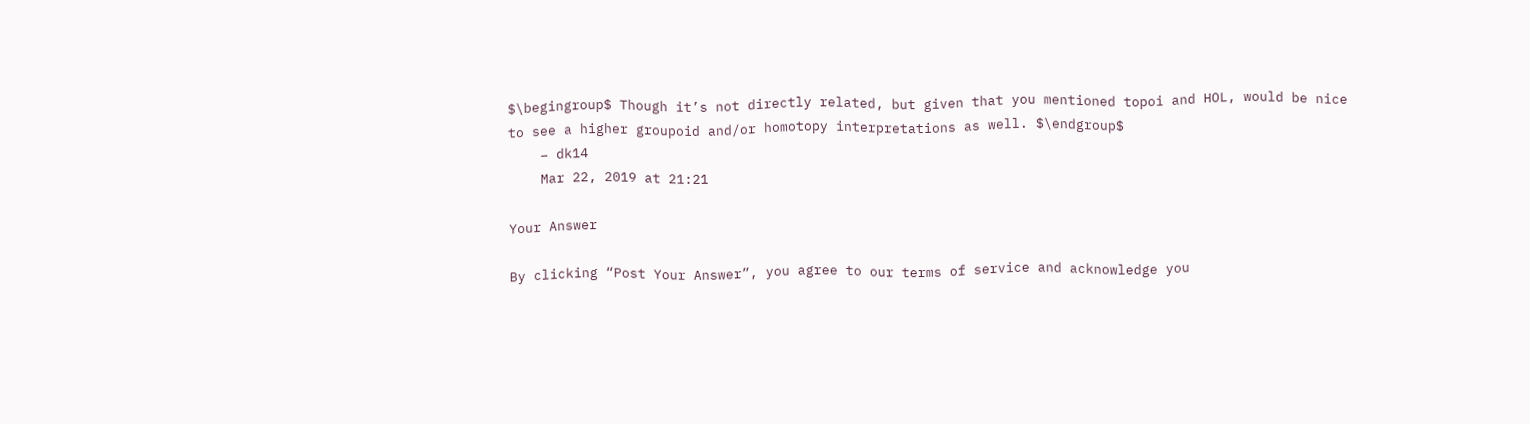$\begingroup$ Though it’s not directly related, but given that you mentioned topoi and HOL, would be nice to see a higher groupoid and/or homotopy interpretations as well. $\endgroup$
    – dk14
    Mar 22, 2019 at 21:21

Your Answer

By clicking “Post Your Answer”, you agree to our terms of service and acknowledge you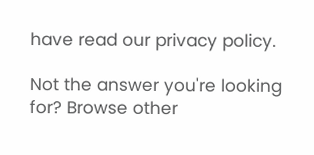have read our privacy policy.

Not the answer you're looking for? Browse other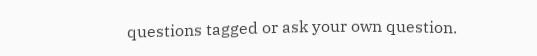questions tagged or ask your own question.